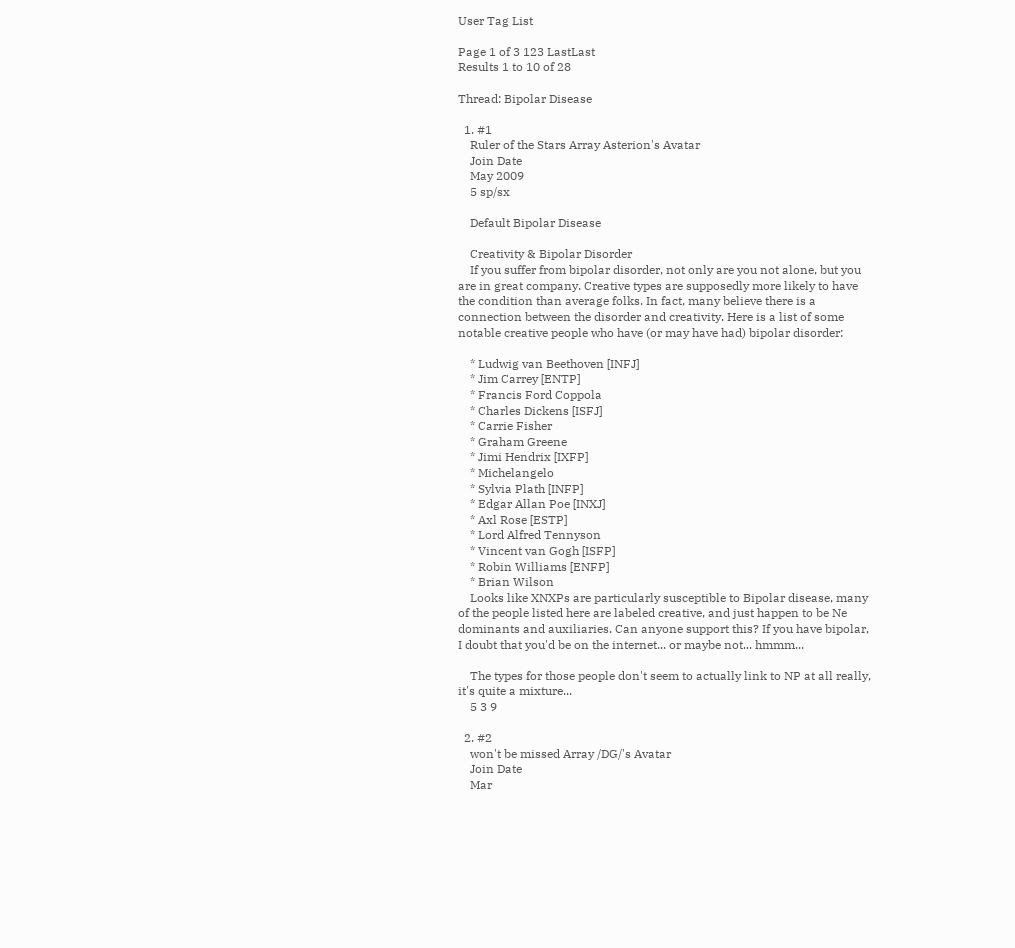User Tag List

Page 1 of 3 123 LastLast
Results 1 to 10 of 28

Thread: Bipolar Disease

  1. #1
    Ruler of the Stars Array Asterion's Avatar
    Join Date
    May 2009
    5 sp/sx

    Default Bipolar Disease

    Creativity & Bipolar Disorder
    If you suffer from bipolar disorder, not only are you not alone, but you are in great company. Creative types are supposedly more likely to have the condition than average folks. In fact, many believe there is a connection between the disorder and creativity. Here is a list of some notable creative people who have (or may have had) bipolar disorder:

    * Ludwig van Beethoven [INFJ]
    * Jim Carrey [ENTP]
    * Francis Ford Coppola
    * Charles Dickens [ISFJ]
    * Carrie Fisher
    * Graham Greene
    * Jimi Hendrix [IXFP]
    * Michelangelo
    * Sylvia Plath [INFP]
    * Edgar Allan Poe [INXJ]
    * Axl Rose [ESTP]
    * Lord Alfred Tennyson
    * Vincent van Gogh [ISFP]
    * Robin Williams [ENFP]
    * Brian Wilson
    Looks like XNXPs are particularly susceptible to Bipolar disease, many of the people listed here are labeled creative, and just happen to be Ne dominants and auxiliaries. Can anyone support this? If you have bipolar, I doubt that you'd be on the internet... or maybe not... hmmm...

    The types for those people don't seem to actually link to NP at all really, it's quite a mixture...
    5 3 9

  2. #2
    won't be missed Array /DG/'s Avatar
    Join Date
    Mar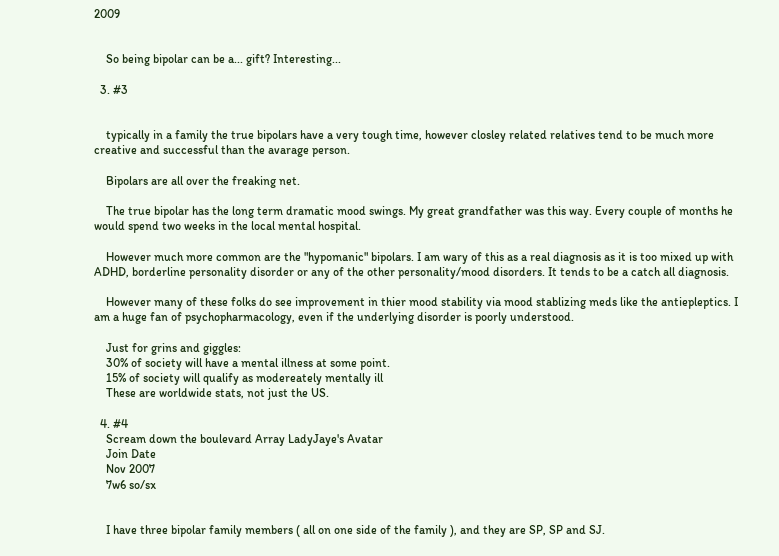2009


    So being bipolar can be a... gift? Interesting...

  3. #3


    typically in a family the true bipolars have a very tough time, however closley related relatives tend to be much more creative and successful than the avarage person.

    Bipolars are all over the freaking net.

    The true bipolar has the long term dramatic mood swings. My great grandfather was this way. Every couple of months he would spend two weeks in the local mental hospital.

    However much more common are the "hypomanic" bipolars. I am wary of this as a real diagnosis as it is too mixed up with ADHD, borderline personality disorder or any of the other personality/mood disorders. It tends to be a catch all diagnosis.

    However many of these folks do see improvement in thier mood stability via mood stablizing meds like the antiepleptics. I am a huge fan of psychopharmacology, even if the underlying disorder is poorly understood.

    Just for grins and giggles:
    30% of society will have a mental illness at some point.
    15% of society will qualify as modereately mentally ill
    These are worldwide stats, not just the US.

  4. #4
    Scream down the boulevard Array LadyJaye's Avatar
    Join Date
    Nov 2007
    7w6 so/sx


    I have three bipolar family members ( all on one side of the family ), and they are SP, SP and SJ.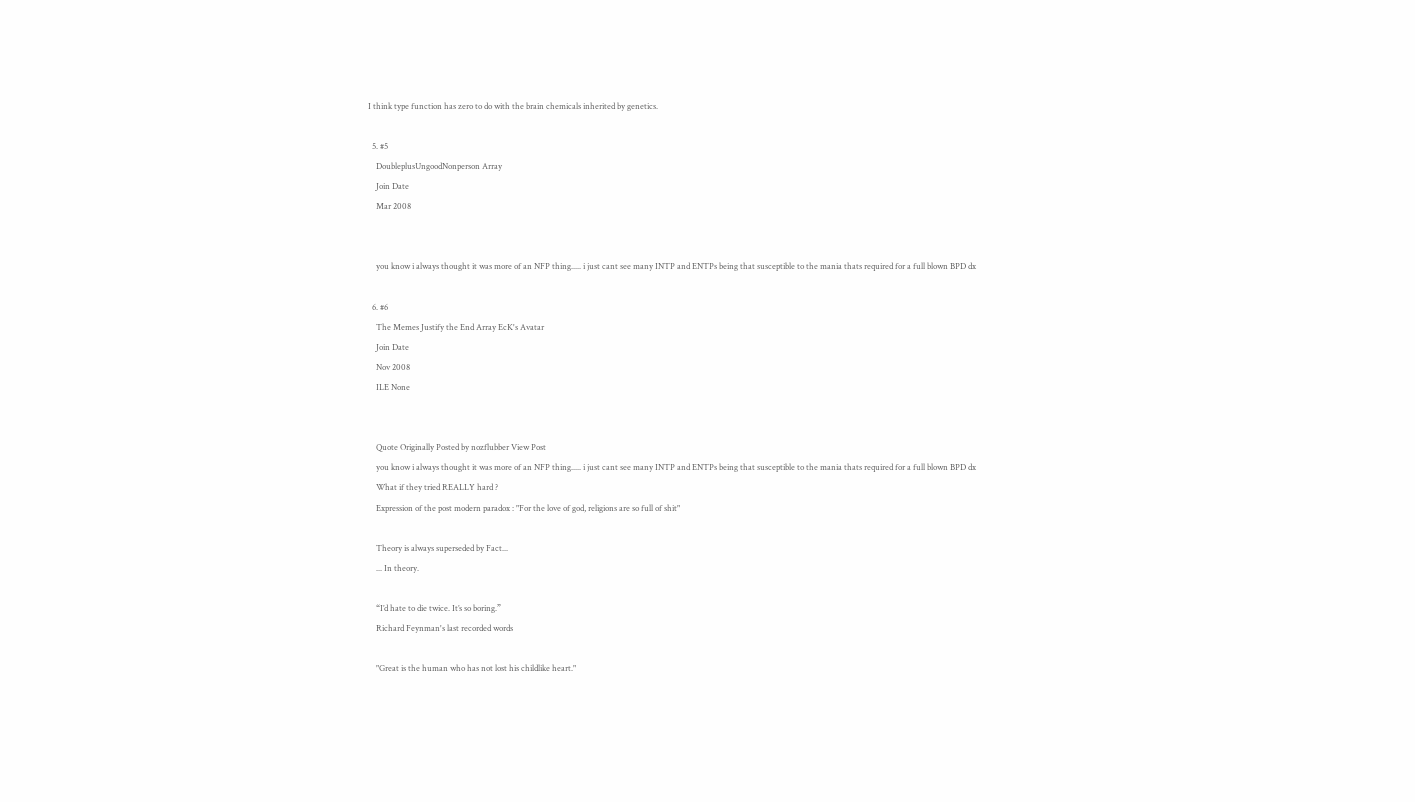I think type function has zero to do with the brain chemicals inherited by genetics.

  5. #5
    DoubleplusUngoodNonperson Array
    Join Date
    Mar 2008


    you know i always thought it was more of an NFP thing..... i just cant see many INTP and ENTPs being that susceptible to the mania thats required for a full blown BPD dx

  6. #6
    The Memes Justify the End Array EcK's Avatar
    Join Date
    Nov 2008
    ILE None


    Quote Originally Posted by nozflubber View Post
    you know i always thought it was more of an NFP thing..... i just cant see many INTP and ENTPs being that susceptible to the mania thats required for a full blown BPD dx
    What if they tried REALLY hard ?
    Expression of the post modern paradox : "For the love of god, religions are so full of shit"

    Theory is always superseded by Fact...
    ... In theory.

    “I’d hate to die twice. It’s so boring.”
    Richard Feynman's last recorded words

    "Great is the human who has not lost his childlike heart."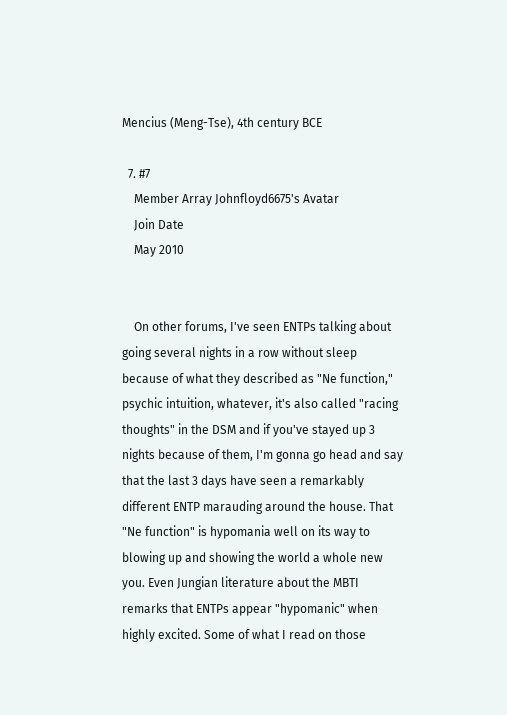Mencius (Meng-Tse), 4th century BCE

  7. #7
    Member Array Johnfloyd6675's Avatar
    Join Date
    May 2010


    On other forums, I've seen ENTPs talking about going several nights in a row without sleep because of what they described as "Ne function," psychic intuition, whatever, it's also called "racing thoughts" in the DSM and if you've stayed up 3 nights because of them, I'm gonna go head and say that the last 3 days have seen a remarkably different ENTP marauding around the house. That "Ne function" is hypomania well on its way to blowing up and showing the world a whole new you. Even Jungian literature about the MBTI remarks that ENTPs appear "hypomanic" when highly excited. Some of what I read on those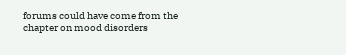forums could have come from the chapter on mood disorders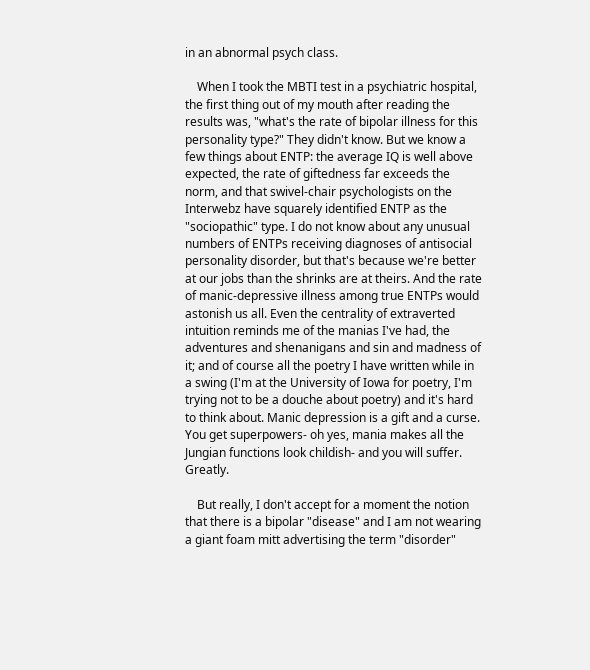in an abnormal psych class.

    When I took the MBTI test in a psychiatric hospital, the first thing out of my mouth after reading the results was, "what's the rate of bipolar illness for this personality type?" They didn't know. But we know a few things about ENTP: the average IQ is well above expected, the rate of giftedness far exceeds the norm, and that swivel-chair psychologists on the Interwebz have squarely identified ENTP as the "sociopathic" type. I do not know about any unusual numbers of ENTPs receiving diagnoses of antisocial personality disorder, but that's because we're better at our jobs than the shrinks are at theirs. And the rate of manic-depressive illness among true ENTPs would astonish us all. Even the centrality of extraverted intuition reminds me of the manias I've had, the adventures and shenanigans and sin and madness of it; and of course all the poetry I have written while in a swing (I'm at the University of Iowa for poetry, I'm trying not to be a douche about poetry) and it's hard to think about. Manic depression is a gift and a curse. You get superpowers- oh yes, mania makes all the Jungian functions look childish- and you will suffer. Greatly.

    But really, I don't accept for a moment the notion that there is a bipolar "disease" and I am not wearing a giant foam mitt advertising the term "disorder"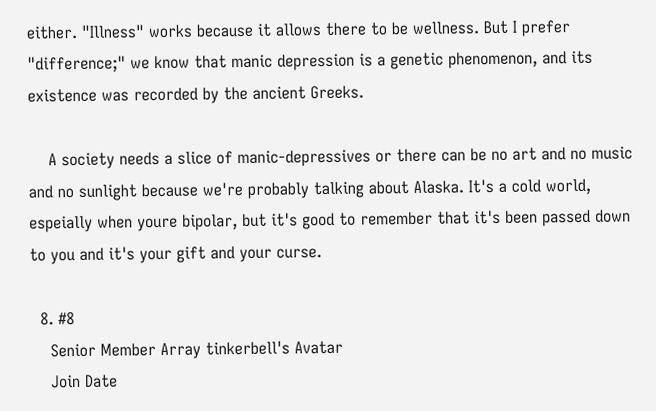either. "Illness" works because it allows there to be wellness. But I prefer "difference;" we know that manic depression is a genetic phenomenon, and its existence was recorded by the ancient Greeks.

    A society needs a slice of manic-depressives or there can be no art and no music and no sunlight because we're probably talking about Alaska. It's a cold world, espeially when youre bipolar, but it's good to remember that it's been passed down to you and it's your gift and your curse.

  8. #8
    Senior Member Array tinkerbell's Avatar
    Join Date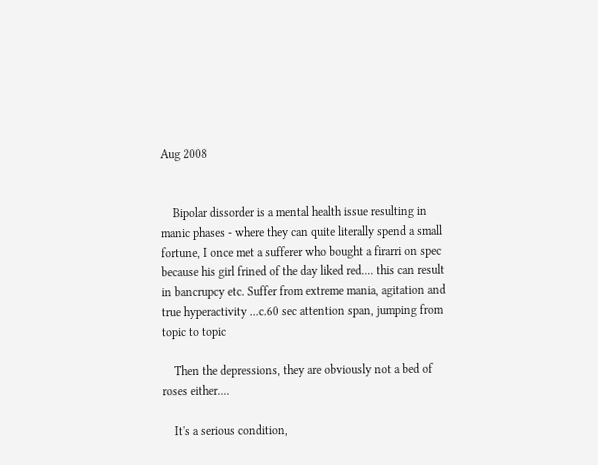Aug 2008


    Bipolar dissorder is a mental health issue resulting in manic phases - where they can quite literally spend a small fortune, I once met a sufferer who bought a firarri on spec because his girl frined of the day liked red.... this can result in bancrupcy etc. Suffer from extreme mania, agitation and true hyperactivity ...c.60 sec attention span, jumping from topic to topic

    Then the depressions, they are obviously not a bed of roses either....

    It's a serious condition,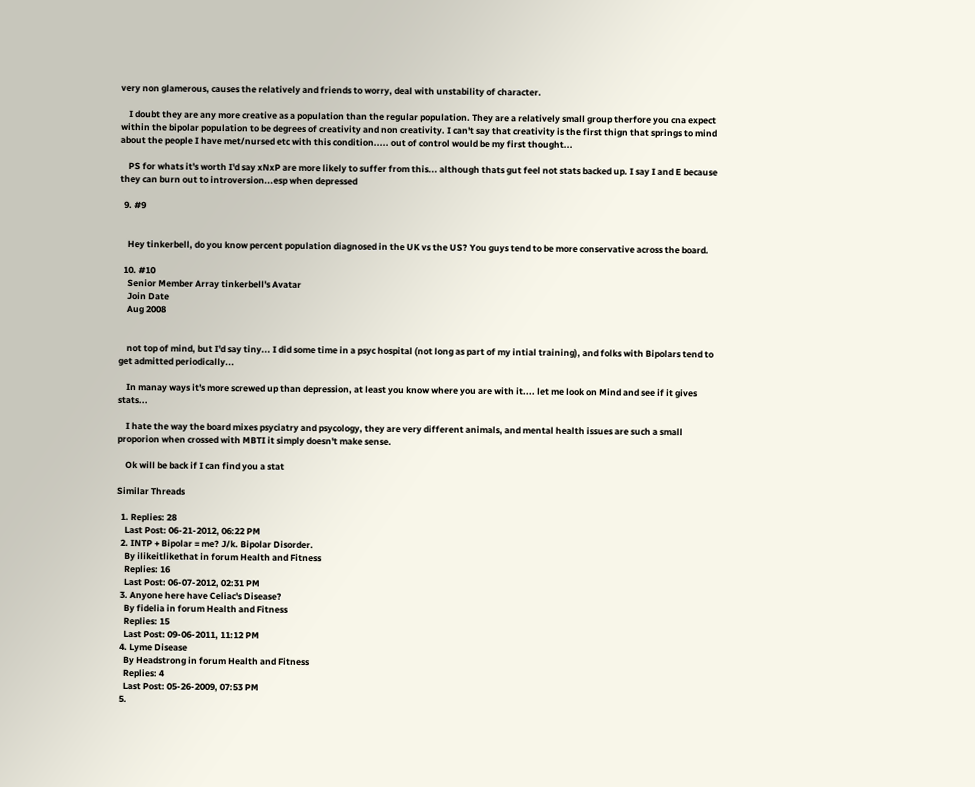very non glamerous, causes the relatively and friends to worry, deal with unstability of character.

    I doubt they are any more creative as a population than the regular population. They are a relatively small group therfore you cna expect within the bipolar population to be degrees of creativity and non creativity. I can't say that creativity is the first thign that springs to mind about the people I have met/nursed etc with this condition..... out of control would be my first thought...

    PS for whats it's worth I'd say xNxP are more likely to suffer from this... although thats gut feel not stats backed up. I say I and E because they can burn out to introversion...esp when depressed

  9. #9


    Hey tinkerbell, do you know percent population diagnosed in the UK vs the US? You guys tend to be more conservative across the board.

  10. #10
    Senior Member Array tinkerbell's Avatar
    Join Date
    Aug 2008


    not top of mind, but I'd say tiny... I did some time in a psyc hospital (not long as part of my intial training), and folks with Bipolars tend to get admitted periodically...

    In manay ways it's more screwed up than depression, at least you know where you are with it.... let me look on Mind and see if it gives stats...

    I hate the way the board mixes psyciatry and psycology, they are very different animals, and mental health issues are such a small proporion when crossed with MBTI it simply doesn't make sense.

    Ok will be back if I can find you a stat

Similar Threads

  1. Replies: 28
    Last Post: 06-21-2012, 06:22 PM
  2. INTP + Bipolar = me? J/k. Bipolar Disorder.
    By ilikeitlikethat in forum Health and Fitness
    Replies: 16
    Last Post: 06-07-2012, 02:31 PM
  3. Anyone here have Celiac's Disease?
    By fidelia in forum Health and Fitness
    Replies: 15
    Last Post: 09-06-2011, 11:12 PM
  4. Lyme Disease
    By Headstrong in forum Health and Fitness
    Replies: 4
    Last Post: 05-26-2009, 07:53 PM
  5.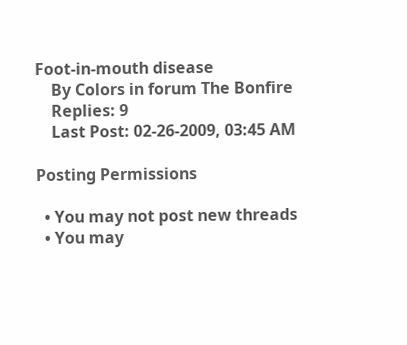Foot-in-mouth disease
    By Colors in forum The Bonfire
    Replies: 9
    Last Post: 02-26-2009, 03:45 AM

Posting Permissions

  • You may not post new threads
  • You may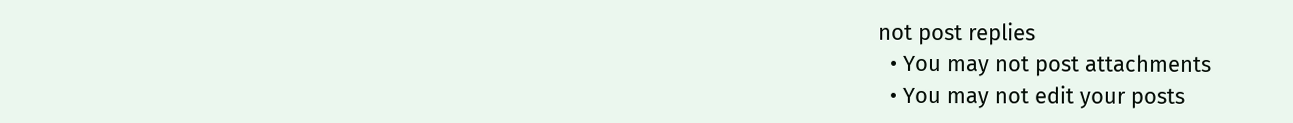not post replies
  • You may not post attachments
  • You may not edit your posts